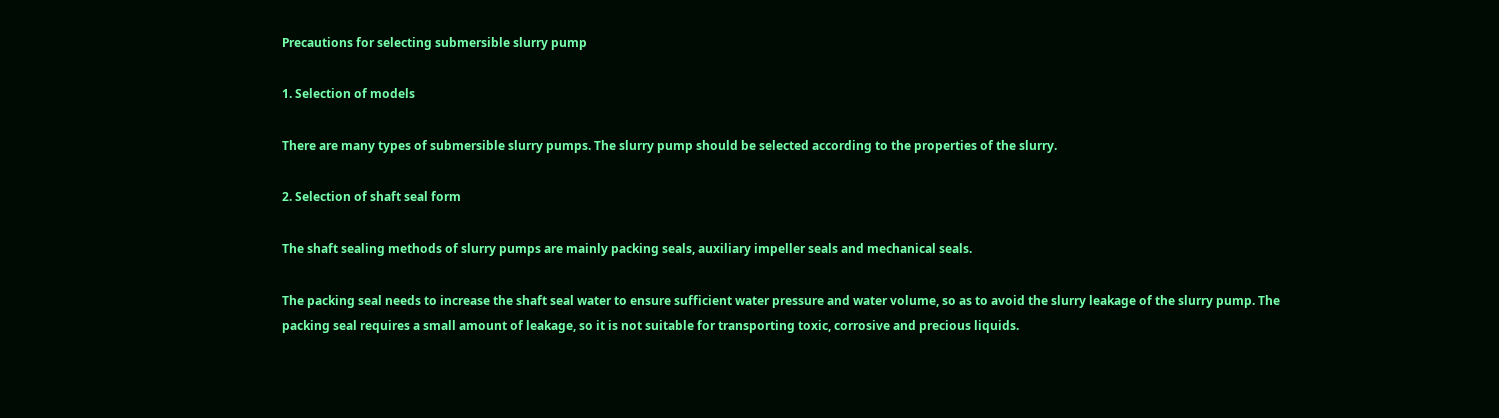Precautions for selecting submersible slurry pump

1. Selection of models

There are many types of submersible slurry pumps. The slurry pump should be selected according to the properties of the slurry.

2. Selection of shaft seal form

The shaft sealing methods of slurry pumps are mainly packing seals, auxiliary impeller seals and mechanical seals.

The packing seal needs to increase the shaft seal water to ensure sufficient water pressure and water volume, so as to avoid the slurry leakage of the slurry pump. The packing seal requires a small amount of leakage, so it is not suitable for transporting toxic, corrosive and precious liquids.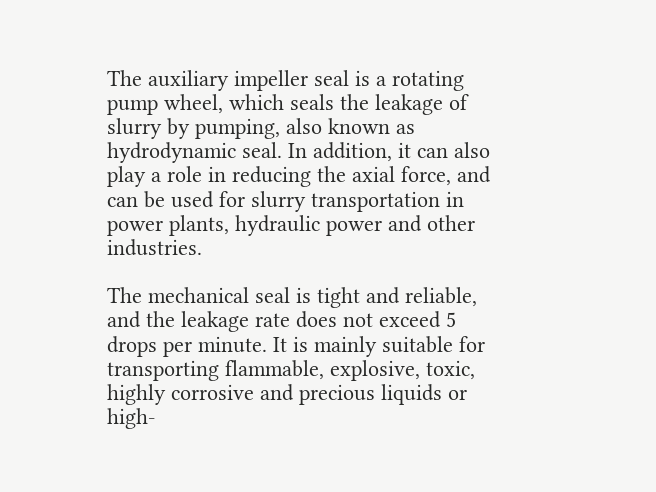The auxiliary impeller seal is a rotating pump wheel, which seals the leakage of slurry by pumping, also known as hydrodynamic seal. In addition, it can also play a role in reducing the axial force, and can be used for slurry transportation in power plants, hydraulic power and other industries.

The mechanical seal is tight and reliable, and the leakage rate does not exceed 5 drops per minute. It is mainly suitable for transporting flammable, explosive, toxic, highly corrosive and precious liquids or high-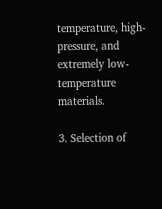temperature, high-pressure, and extremely low-temperature materials.

3. Selection of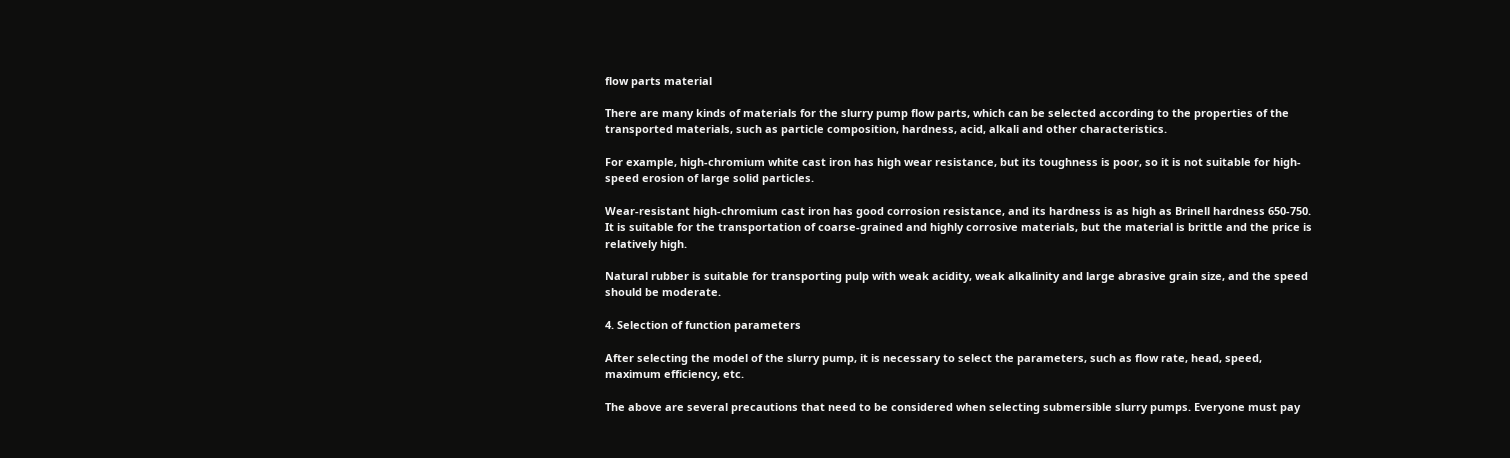flow parts material

There are many kinds of materials for the slurry pump flow parts, which can be selected according to the properties of the transported materials, such as particle composition, hardness, acid, alkali and other characteristics.

For example, high-chromium white cast iron has high wear resistance, but its toughness is poor, so it is not suitable for high-speed erosion of large solid particles.

Wear-resistant high-chromium cast iron has good corrosion resistance, and its hardness is as high as Brinell hardness 650-750. It is suitable for the transportation of coarse-grained and highly corrosive materials, but the material is brittle and the price is relatively high.

Natural rubber is suitable for transporting pulp with weak acidity, weak alkalinity and large abrasive grain size, and the speed should be moderate.

4. Selection of function parameters

After selecting the model of the slurry pump, it is necessary to select the parameters, such as flow rate, head, speed, maximum efficiency, etc.

The above are several precautions that need to be considered when selecting submersible slurry pumps. Everyone must pay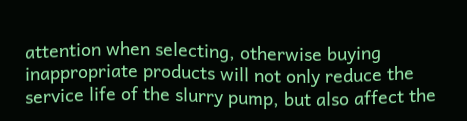attention when selecting, otherwise buying inappropriate products will not only reduce the service life of the slurry pump, but also affect the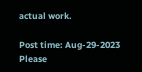actual work.

Post time: Aug-29-2023
Please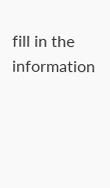fill in the information